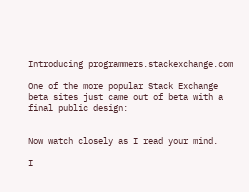Introducing programmers.stackexchange.com

One of the more popular Stack Exchange beta sites just came out of beta with a final public design:


Now watch closely as I read your mind.

I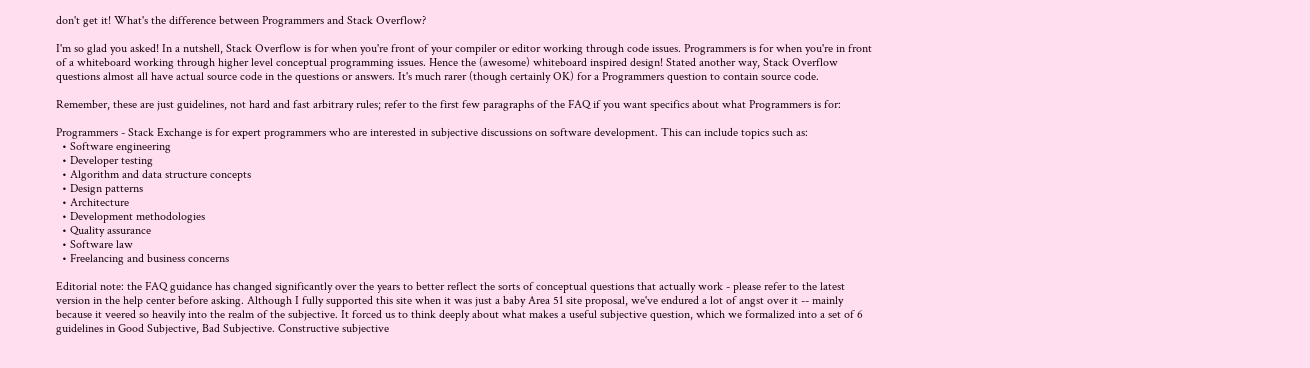don't get it! What's the difference between Programmers and Stack Overflow?

I'm so glad you asked! In a nutshell, Stack Overflow is for when you're front of your compiler or editor working through code issues. Programmers is for when you're in front of a whiteboard working through higher level conceptual programming issues. Hence the (awesome) whiteboard inspired design! Stated another way, Stack Overflow questions almost all have actual source code in the questions or answers. It's much rarer (though certainly OK) for a Programmers question to contain source code.

Remember, these are just guidelines, not hard and fast arbitrary rules; refer to the first few paragraphs of the FAQ if you want specifics about what Programmers is for:

Programmers - Stack Exchange is for expert programmers who are interested in subjective discussions on software development. This can include topics such as:
  • Software engineering
  • Developer testing
  • Algorithm and data structure concepts
  • Design patterns
  • Architecture
  • Development methodologies
  • Quality assurance
  • Software law
  • Freelancing and business concerns

Editorial note: the FAQ guidance has changed significantly over the years to better reflect the sorts of conceptual questions that actually work - please refer to the latest version in the help center before asking. Although I fully supported this site when it was just a baby Area 51 site proposal, we've endured a lot of angst over it -- mainly because it veered so heavily into the realm of the subjective. It forced us to think deeply about what makes a useful subjective question, which we formalized into a set of 6 guidelines in Good Subjective, Bad Subjective. Constructive subjective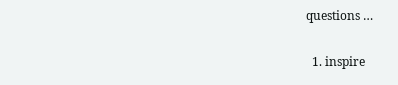questions …

  1. inspire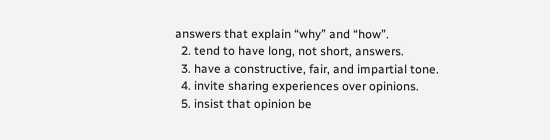answers that explain “why” and “how”.
  2. tend to have long, not short, answers.
  3. have a constructive, fair, and impartial tone.
  4. invite sharing experiences over opinions.
  5. insist that opinion be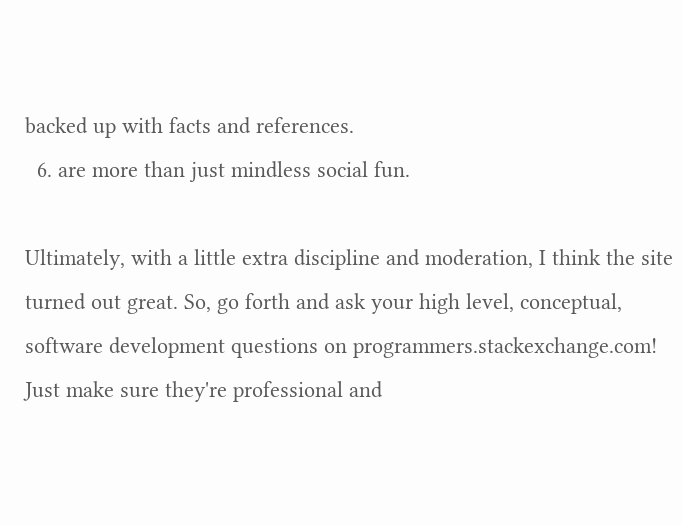backed up with facts and references.
  6. are more than just mindless social fun.

Ultimately, with a little extra discipline and moderation, I think the site turned out great. So, go forth and ask your high level, conceptual, software development questions on programmers.stackexchange.com! Just make sure they're professional and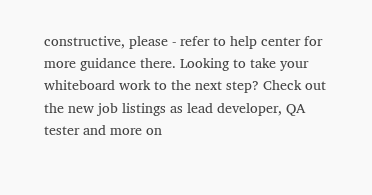constructive, please - refer to help center for more guidance there. Looking to take your whiteboard work to the next step? Check out the new job listings as lead developer, QA tester and more on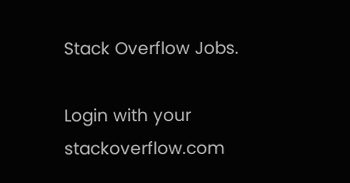Stack Overflow Jobs.

Login with your stackoverflow.com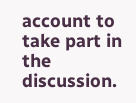account to take part in the discussion.